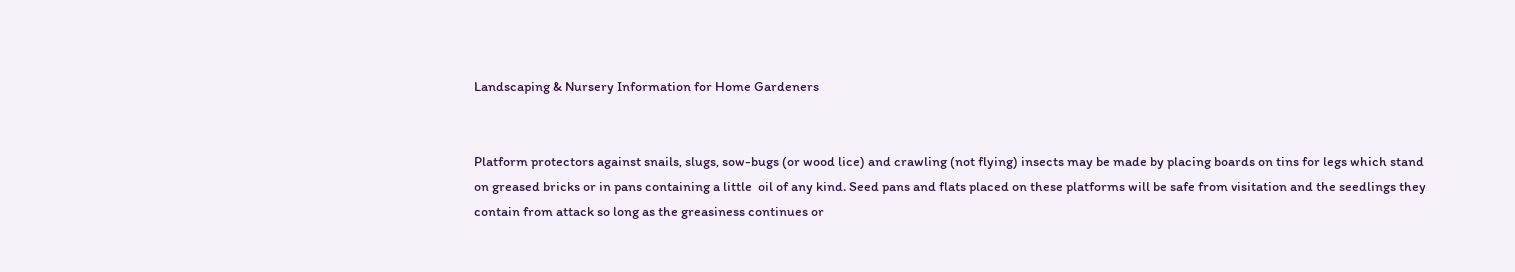Landscaping & Nursery Information for Home Gardeners


Platform protectors against snails, slugs, sow-bugs (or wood lice) and crawling (not flying) insects may be made by placing boards on tins for legs which stand on greased bricks or in pans containing a little  oil of any kind. Seed pans and flats placed on these platforms will be safe from visitation and the seedlings they contain from attack so long as the greasiness continues or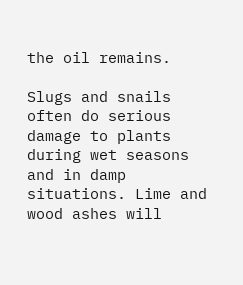the oil remains.

Slugs and snails often do serious damage to plants during wet seasons and in damp situations. Lime and wood ashes will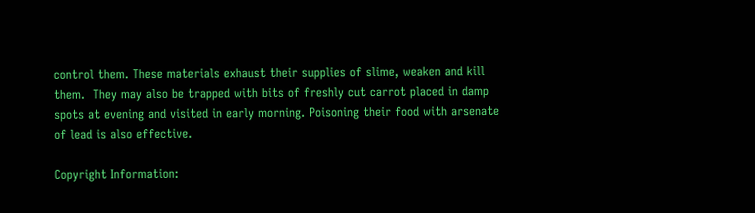control them. These materials exhaust their supplies of slime, weaken and kill them.  They may also be trapped with bits of freshly cut carrot placed in damp spots at evening and visited in early morning. Poisoning their food with arsenate of lead is also effective.

Copyright Information: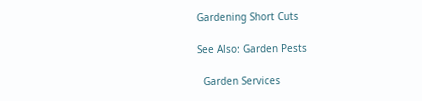Gardening Short Cuts

See Also: Garden Pests

  Garden Services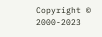Copyright © 2000-2023